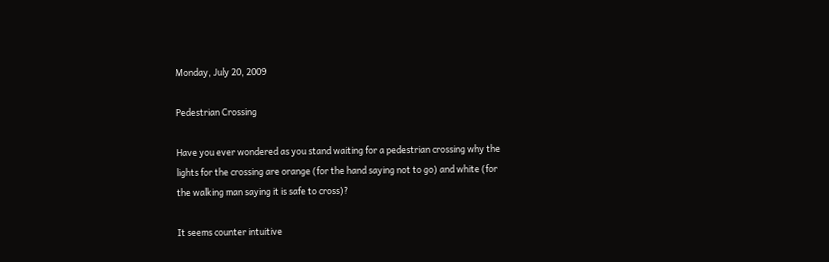Monday, July 20, 2009

Pedestrian Crossing

Have you ever wondered as you stand waiting for a pedestrian crossing why the lights for the crossing are orange (for the hand saying not to go) and white (for the walking man saying it is safe to cross)?

It seems counter intuitive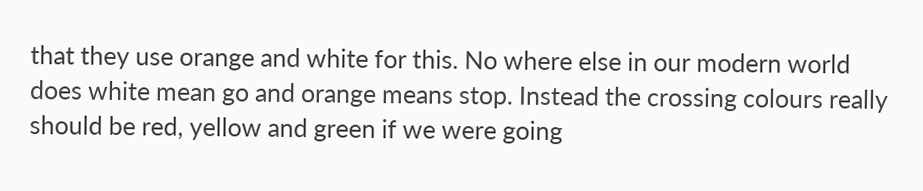that they use orange and white for this. No where else in our modern world does white mean go and orange means stop. Instead the crossing colours really should be red, yellow and green if we were going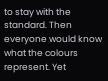to stay with the standard. Then everyone would know what the colours represent. Yet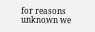for reasons unknown we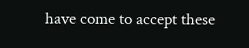have come to accept these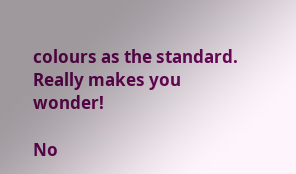colours as the standard. Really makes you wonder!

No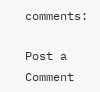comments:

Post a Comment